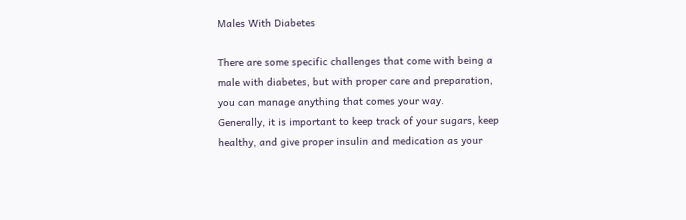Males With Diabetes

There are some specific challenges that come with being a male with diabetes, but with proper care and preparation, you can manage anything that comes your way.
Generally, it is important to keep track of your sugars, keep healthy, and give proper insulin and medication as your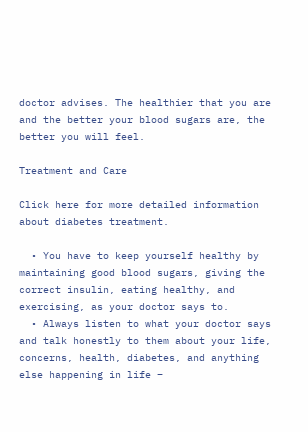doctor advises. The healthier that you are and the better your blood sugars are, the better you will feel.

Treatment and Care

Click here for more detailed information about diabetes treatment.

  • You have to keep yourself healthy by maintaining good blood sugars, giving the correct insulin, eating healthy, and exercising, as your doctor says to.
  • Always listen to what your doctor says and talk honestly to them about your life, concerns, health, diabetes, and anything else happening in life –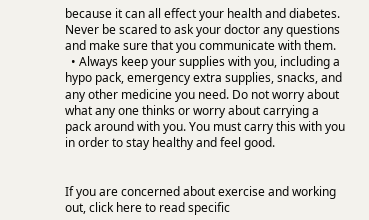because it can all effect your health and diabetes. Never be scared to ask your doctor any questions and make sure that you communicate with them.
  • Always keep your supplies with you, including a hypo pack, emergency extra supplies, snacks, and any other medicine you need. Do not worry about what any one thinks or worry about carrying a pack around with you. You must carry this with you in order to stay healthy and feel good.


If you are concerned about exercise and working out, click here to read specific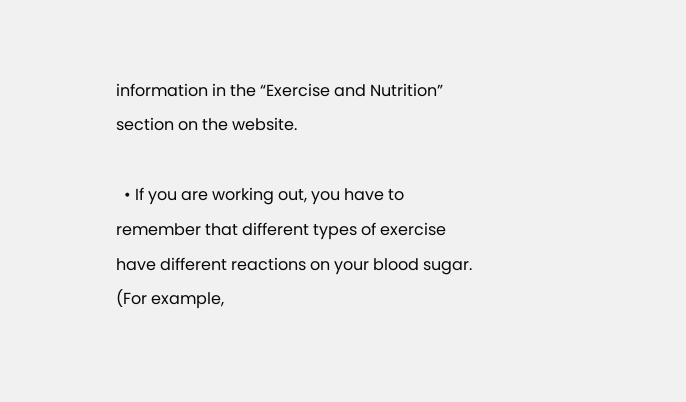information in the “Exercise and Nutrition” section on the website.

  • If you are working out, you have to remember that different types of exercise have different reactions on your blood sugar. (For example,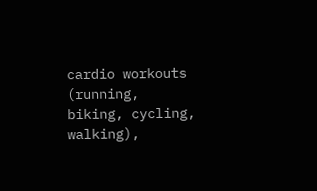cardio workouts (running, biking, cycling, walking),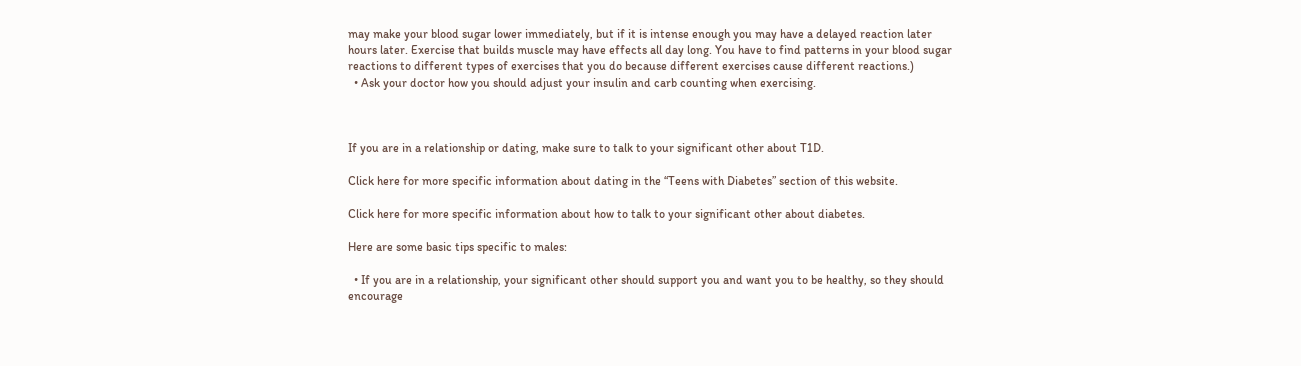may make your blood sugar lower immediately, but if it is intense enough you may have a delayed reaction later hours later. Exercise that builds muscle may have effects all day long. You have to find patterns in your blood sugar reactions to different types of exercises that you do because different exercises cause different reactions.)
  • Ask your doctor how you should adjust your insulin and carb counting when exercising.



If you are in a relationship or dating, make sure to talk to your significant other about T1D.

Click here for more specific information about dating in the “Teens with Diabetes” section of this website.

Click here for more specific information about how to talk to your significant other about diabetes.

Here are some basic tips specific to males:

  • If you are in a relationship, your significant other should support you and want you to be healthy, so they should encourage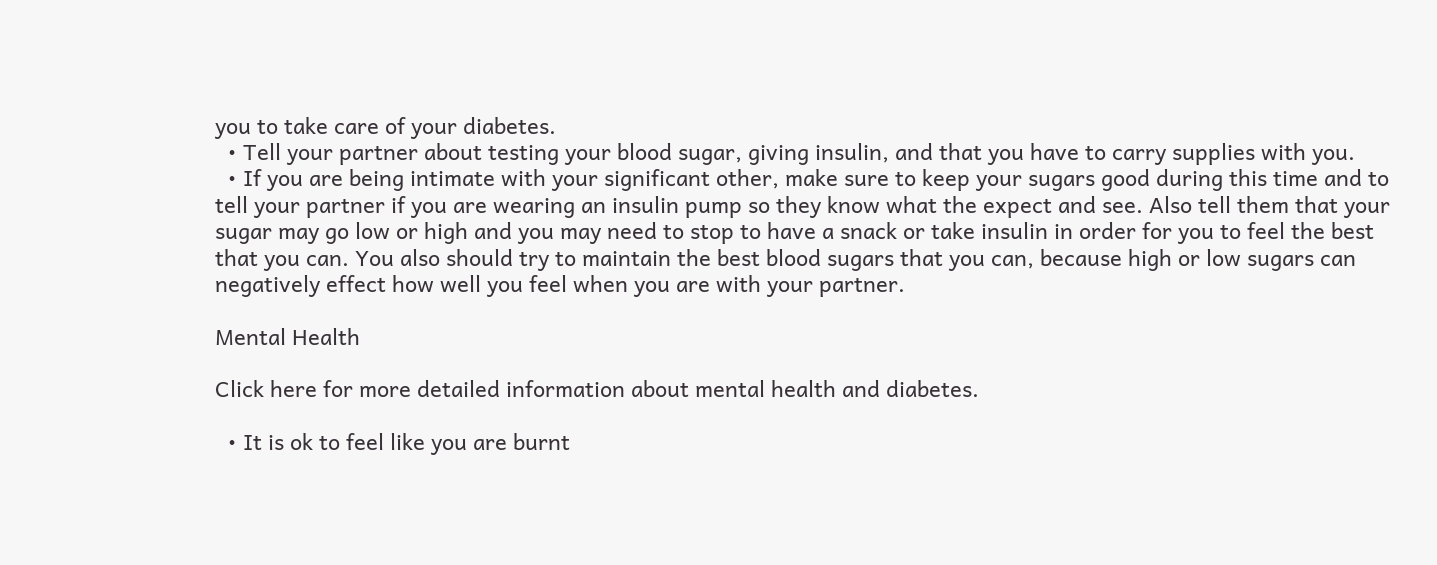you to take care of your diabetes.
  • Tell your partner about testing your blood sugar, giving insulin, and that you have to carry supplies with you.
  • If you are being intimate with your significant other, make sure to keep your sugars good during this time and to tell your partner if you are wearing an insulin pump so they know what the expect and see. Also tell them that your sugar may go low or high and you may need to stop to have a snack or take insulin in order for you to feel the best that you can. You also should try to maintain the best blood sugars that you can, because high or low sugars can negatively effect how well you feel when you are with your partner.

Mental Health

Click here for more detailed information about mental health and diabetes.

  • It is ok to feel like you are burnt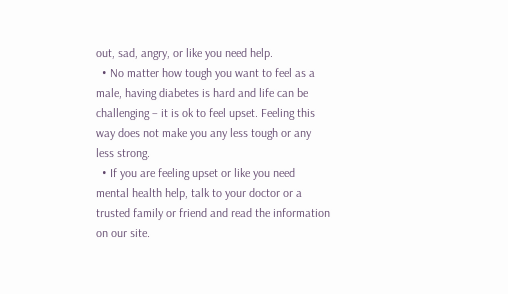out, sad, angry, or like you need help.
  • No matter how tough you want to feel as a male, having diabetes is hard and life can be challenging – it is ok to feel upset. Feeling this way does not make you any less tough or any less strong.
  • If you are feeling upset or like you need mental health help, talk to your doctor or a trusted family or friend and read the information on our site.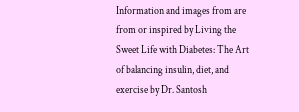Information and images from are from or inspired by Living the Sweet Life with Diabetes: The Art of balancing insulin, diet, and exercise by Dr. Santosh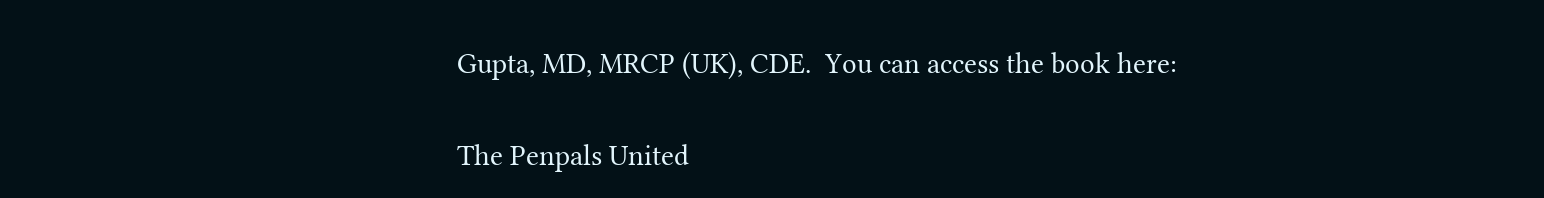Gupta, MD, MRCP (UK), CDE.  You can access the book here:

The Penpals United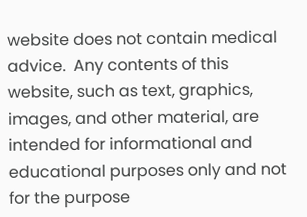website does not contain medical advice.  Any contents of this website, such as text, graphics, images, and other material, are intended for informational and educational purposes only and not for the purpose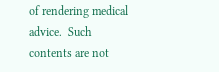of rendering medical advice.  Such contents are not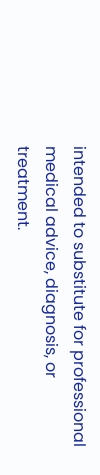intended to substitute for professional medical advice, diagnosis, or treatment.